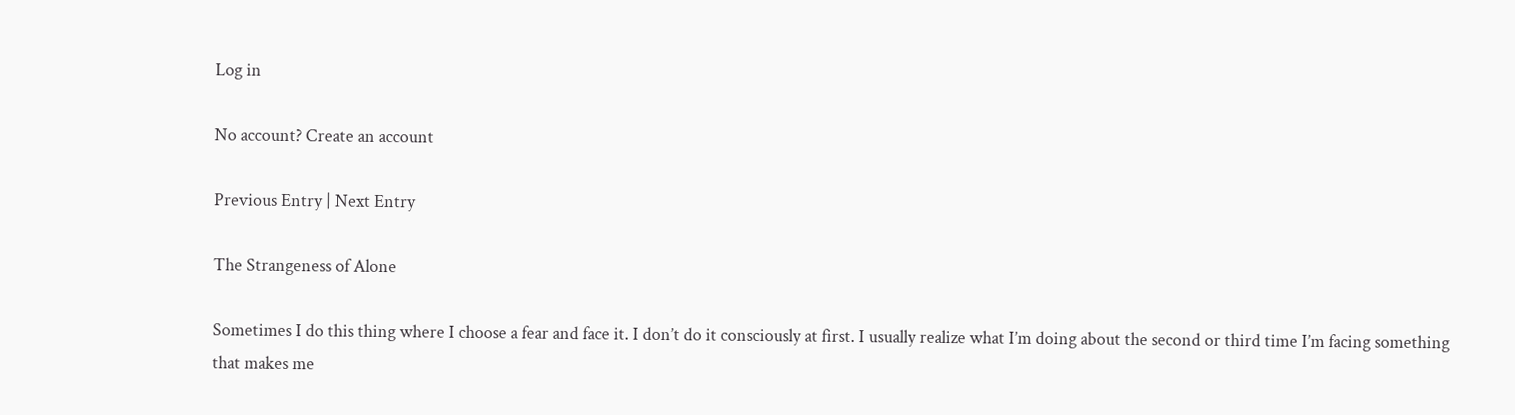Log in

No account? Create an account

Previous Entry | Next Entry

The Strangeness of Alone

Sometimes I do this thing where I choose a fear and face it. I don’t do it consciously at first. I usually realize what I’m doing about the second or third time I’m facing something that makes me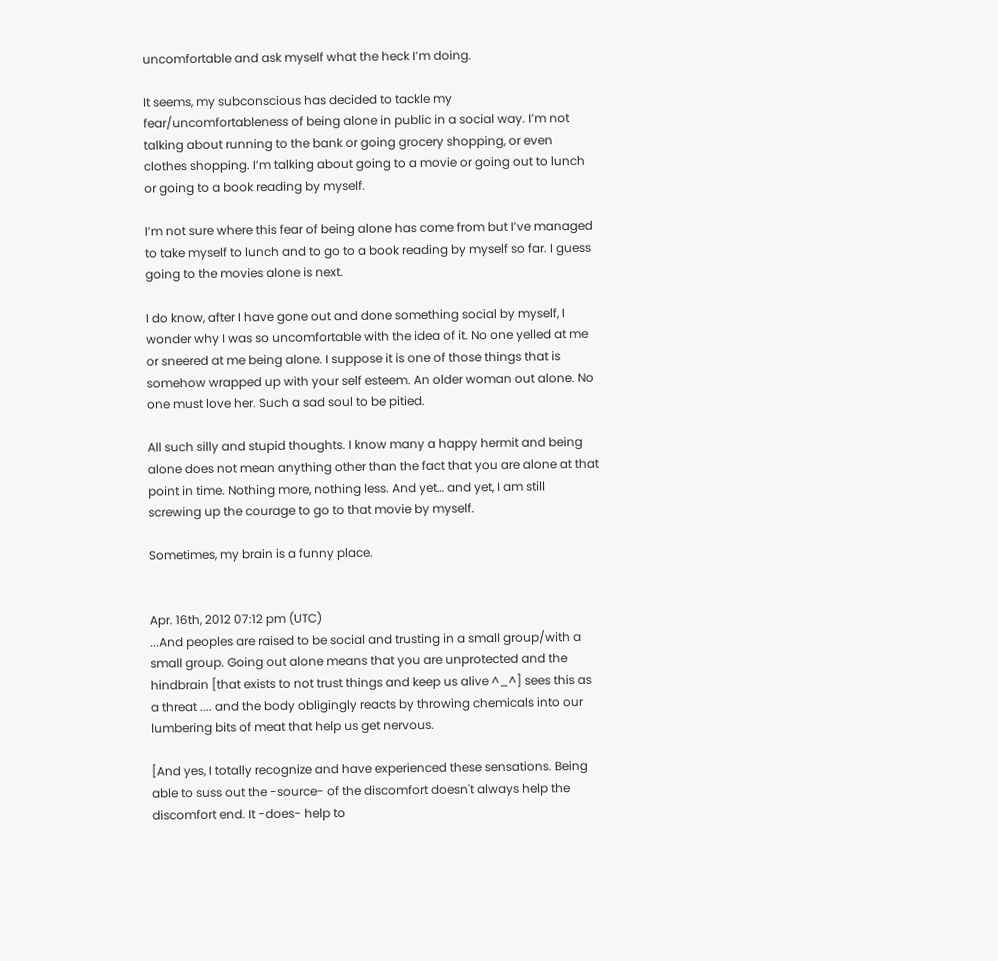uncomfortable and ask myself what the heck I’m doing.

It seems, my subconscious has decided to tackle my fear/uncomfortableness of being alone in public in a social way. I’m not talking about running to the bank or going grocery shopping, or even clothes shopping. I’m talking about going to a movie or going out to lunch or going to a book reading by myself.

I’m not sure where this fear of being alone has come from but I’ve managed to take myself to lunch and to go to a book reading by myself so far. I guess going to the movies alone is next.

I do know, after I have gone out and done something social by myself, I wonder why I was so uncomfortable with the idea of it. No one yelled at me or sneered at me being alone. I suppose it is one of those things that is somehow wrapped up with your self esteem. An older woman out alone. No one must love her. Such a sad soul to be pitied.

All such silly and stupid thoughts. I know many a happy hermit and being alone does not mean anything other than the fact that you are alone at that point in time. Nothing more, nothing less. And yet… and yet, I am still screwing up the courage to go to that movie by myself.

Sometimes, my brain is a funny place.


Apr. 16th, 2012 07:12 pm (UTC)
...And peoples are raised to be social and trusting in a small group/with a small group. Going out alone means that you are unprotected and the hindbrain [that exists to not trust things and keep us alive ^_^] sees this as a threat .... and the body obligingly reacts by throwing chemicals into our lumbering bits of meat that help us get nervous.

[And yes, I totally recognize and have experienced these sensations. Being able to suss out the -source- of the discomfort doesn't always help the discomfort end. It -does- help to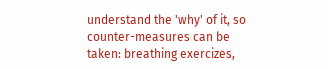understand the 'why' of it, so counter-measures can be taken: breathing exercizes,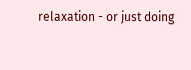relaxation - or just doing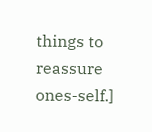things to reassure ones-self.]